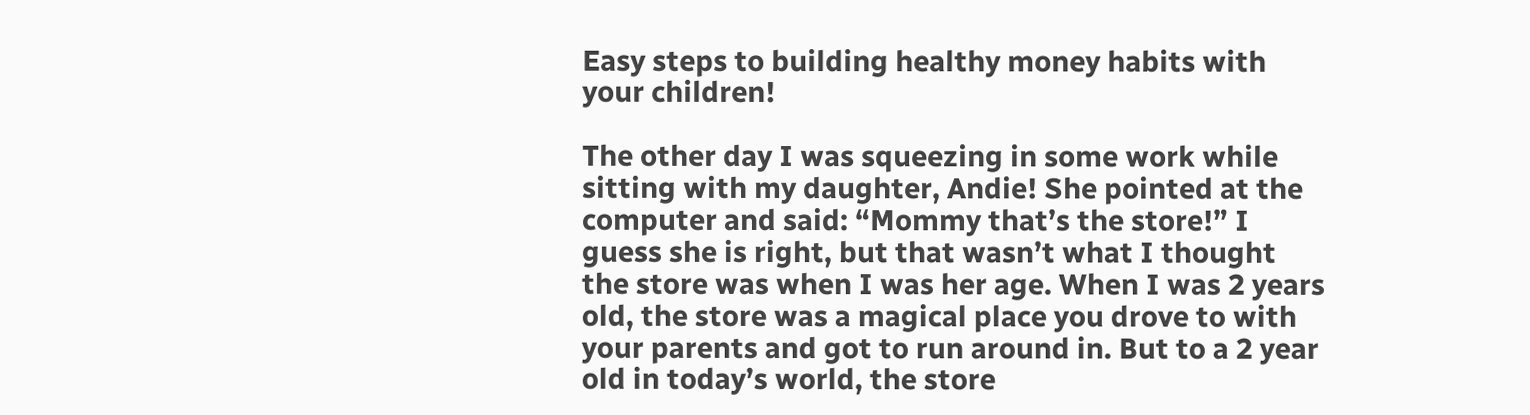Easy steps to building healthy money habits with your children!

The other day I was squeezing in some work while sitting with my daughter, Andie! She pointed at the computer and said: “Mommy that’s the store!” I guess she is right, but that wasn’t what I thought the store was when I was her age. When I was 2 years old, the store was a magical place you drove to with your parents and got to run around in. But to a 2 year old in today’s world, the store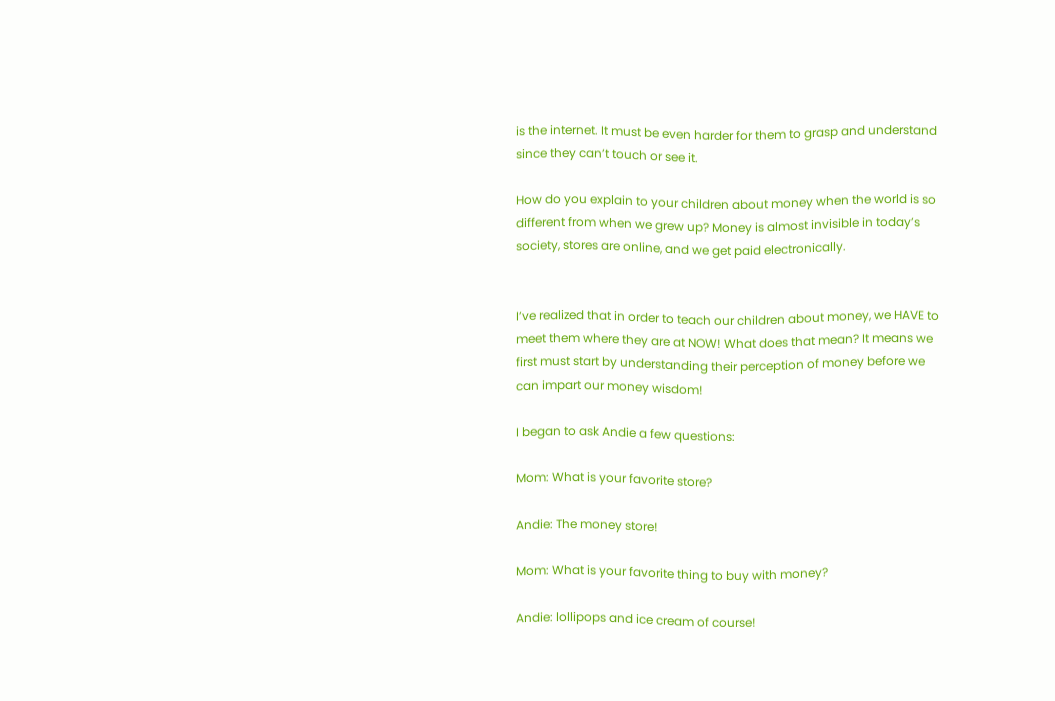is the internet. It must be even harder for them to grasp and understand since they can’t touch or see it.

How do you explain to your children about money when the world is so different from when we grew up? Money is almost invisible in today’s society, stores are online, and we get paid electronically.


I’ve realized that in order to teach our children about money, we HAVE to meet them where they are at NOW! What does that mean? It means we first must start by understanding their perception of money before we can impart our money wisdom!

I began to ask Andie a few questions:

Mom: What is your favorite store?

Andie: The money store!

Mom: What is your favorite thing to buy with money?

Andie: lollipops and ice cream of course!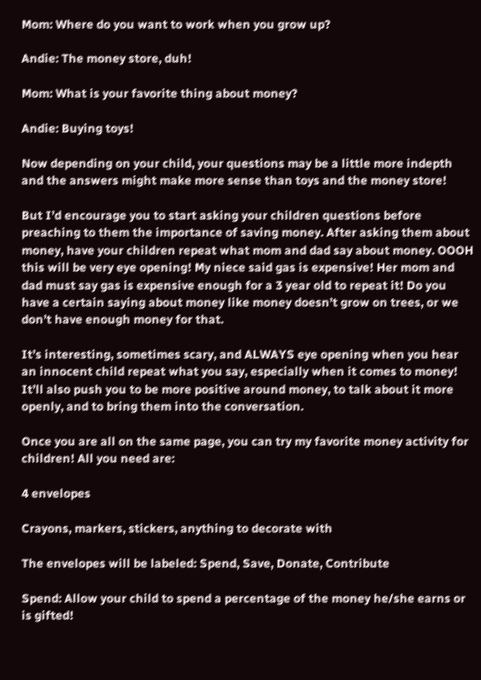Mom: Where do you want to work when you grow up?

Andie: The money store, duh!

Mom: What is your favorite thing about money?

Andie: Buying toys!

Now depending on your child, your questions may be a little more indepth and the answers might make more sense than toys and the money store!

But I’d encourage you to start asking your children questions before preaching to them the importance of saving money. After asking them about money, have your children repeat what mom and dad say about money. OOOH this will be very eye opening! My niece said gas is expensive! Her mom and dad must say gas is expensive enough for a 3 year old to repeat it! Do you have a certain saying about money like money doesn’t grow on trees, or we don’t have enough money for that.

It’s interesting, sometimes scary, and ALWAYS eye opening when you hear an innocent child repeat what you say, especially when it comes to money! It’ll also push you to be more positive around money, to talk about it more openly, and to bring them into the conversation.

Once you are all on the same page, you can try my favorite money activity for children! All you need are:

4 envelopes

Crayons, markers, stickers, anything to decorate with

The envelopes will be labeled: Spend, Save, Donate, Contribute

Spend: Allow your child to spend a percentage of the money he/she earns or is gifted!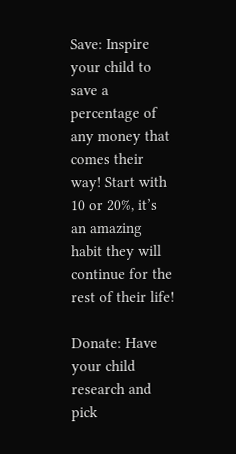Save: Inspire your child to save a percentage of any money that comes their way! Start with 10 or 20%, it’s an amazing habit they will continue for the rest of their life!

Donate: Have your child research and pick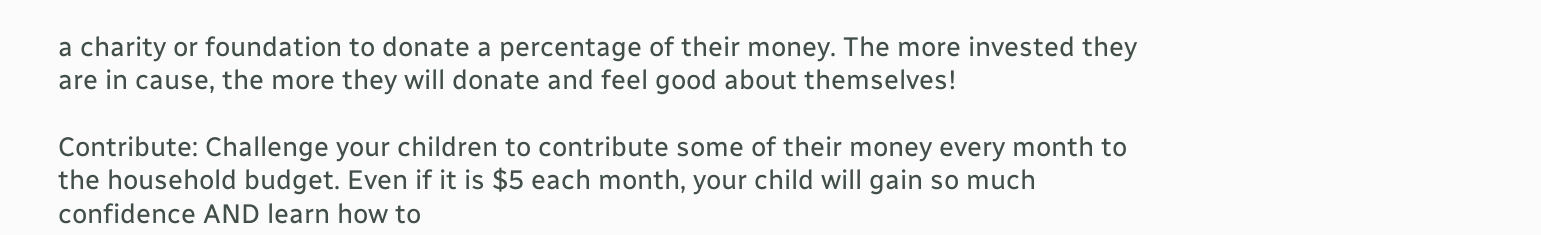a charity or foundation to donate a percentage of their money. The more invested they are in cause, the more they will donate and feel good about themselves!

Contribute: Challenge your children to contribute some of their money every month to the household budget. Even if it is $5 each month, your child will gain so much confidence AND learn how to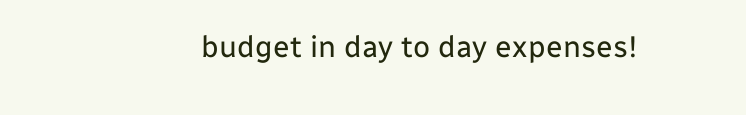budget in day to day expenses!